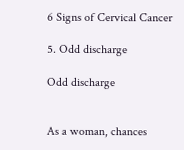6 Signs of Cervical Cancer

5. Odd discharge

Odd discharge


As a woman, chances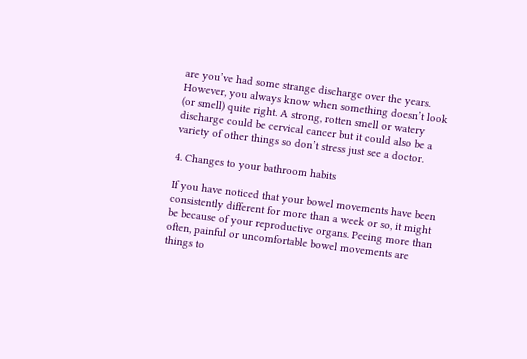are you’ve had some strange discharge over the years. However, you always know when something doesn’t look (or smell) quite right. A strong, rotten smell or watery discharge could be cervical cancer but it could also be a variety of other things so don’t stress just see a doctor.

4. Changes to your bathroom habits

If you have noticed that your bowel movements have been consistently different for more than a week or so, it might be because of your reproductive organs. Peeing more than often, painful or uncomfortable bowel movements are things to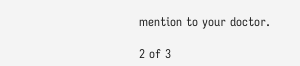mention to your doctor.

2 of 3